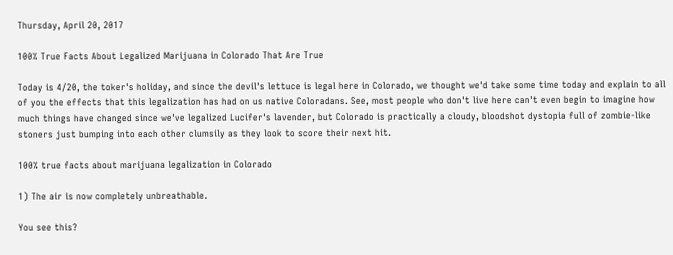Thursday, April 20, 2017

100% True Facts About Legalized Marijuana in Colorado That Are True

Today is 4/20, the toker's holiday, and since the devil's lettuce is legal here in Colorado, we thought we'd take some time today and explain to all of you the effects that this legalization has had on us native Coloradans. See, most people who don't live here can't even begin to imagine how much things have changed since we've legalized Lucifer's lavender, but Colorado is practically a cloudy, bloodshot dystopia full of zombie-like stoners just bumping into each other clumsily as they look to score their next hit.

100% true facts about marijuana legalization in Colorado

1) The air is now completely unbreathable.

You see this?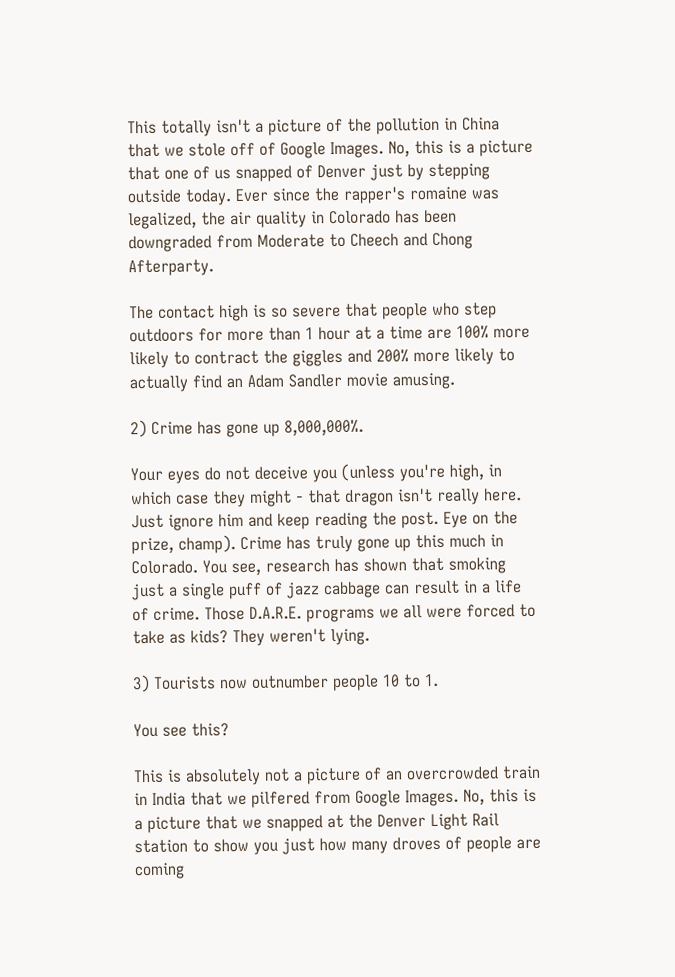This totally isn't a picture of the pollution in China that we stole off of Google Images. No, this is a picture that one of us snapped of Denver just by stepping outside today. Ever since the rapper's romaine was legalized, the air quality in Colorado has been downgraded from Moderate to Cheech and Chong Afterparty.

The contact high is so severe that people who step outdoors for more than 1 hour at a time are 100% more likely to contract the giggles and 200% more likely to actually find an Adam Sandler movie amusing.

2) Crime has gone up 8,000,000%.

Your eyes do not deceive you (unless you're high, in which case they might - that dragon isn't really here. Just ignore him and keep reading the post. Eye on the prize, champ). Crime has truly gone up this much in Colorado. You see, research has shown that smoking just a single puff of jazz cabbage can result in a life of crime. Those D.A.R.E. programs we all were forced to take as kids? They weren't lying.

3) Tourists now outnumber people 10 to 1.

You see this?

This is absolutely not a picture of an overcrowded train in India that we pilfered from Google Images. No, this is a picture that we snapped at the Denver Light Rail station to show you just how many droves of people are coming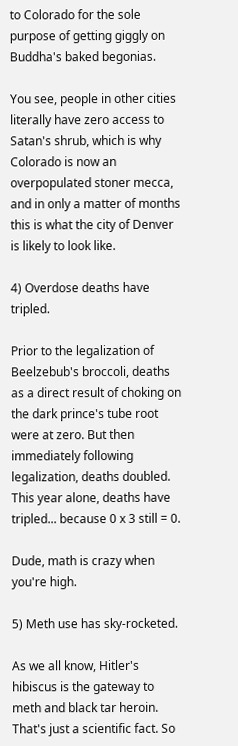to Colorado for the sole purpose of getting giggly on Buddha's baked begonias.

You see, people in other cities literally have zero access to Satan's shrub, which is why Colorado is now an overpopulated stoner mecca, and in only a matter of months this is what the city of Denver is likely to look like.

4) Overdose deaths have tripled.

Prior to the legalization of Beelzebub's broccoli, deaths as a direct result of choking on the dark prince's tube root were at zero. But then immediately following legalization, deaths doubled. This year alone, deaths have tripled... because 0 x 3 still = 0.

Dude, math is crazy when you're high.

5) Meth use has sky-rocketed.

As we all know, Hitler's hibiscus is the gateway to meth and black tar heroin. That's just a scientific fact. So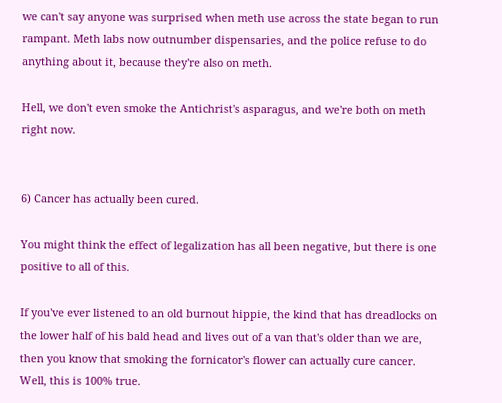we can't say anyone was surprised when meth use across the state began to run rampant. Meth labs now outnumber dispensaries, and the police refuse to do anything about it, because they're also on meth.

Hell, we don't even smoke the Antichrist's asparagus, and we're both on meth right now.


6) Cancer has actually been cured.

You might think the effect of legalization has all been negative, but there is one positive to all of this.

If you've ever listened to an old burnout hippie, the kind that has dreadlocks on the lower half of his bald head and lives out of a van that's older than we are, then you know that smoking the fornicator's flower can actually cure cancer. Well, this is 100% true.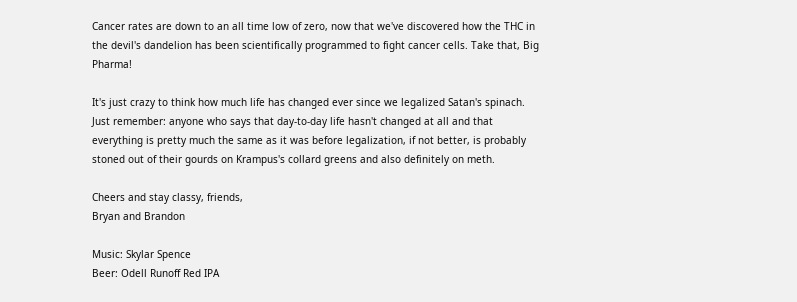Cancer rates are down to an all time low of zero, now that we've discovered how the THC in the devil's dandelion has been scientifically programmed to fight cancer cells. Take that, Big Pharma!

It's just crazy to think how much life has changed ever since we legalized Satan's spinach. Just remember: anyone who says that day-to-day life hasn't changed at all and that everything is pretty much the same as it was before legalization, if not better, is probably stoned out of their gourds on Krampus's collard greens and also definitely on meth.

Cheers and stay classy, friends,
Bryan and Brandon

Music: Skylar Spence
Beer: Odell Runoff Red IPA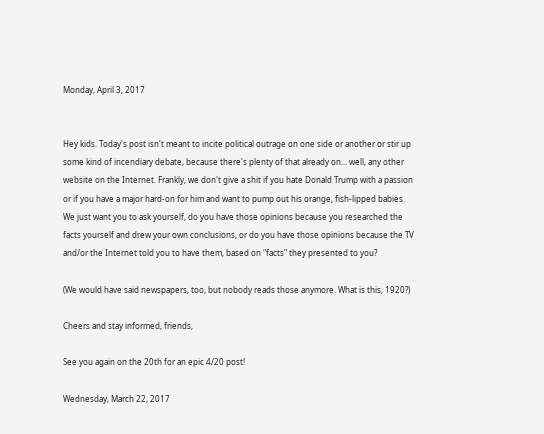Monday, April 3, 2017


Hey kids. Today's post isn't meant to incite political outrage on one side or another or stir up some kind of incendiary debate, because there's plenty of that already on... well, any other website on the Internet. Frankly, we don't give a shit if you hate Donald Trump with a passion or if you have a major hard-on for him and want to pump out his orange, fish-lipped babies. We just want you to ask yourself, do you have those opinions because you researched the facts yourself and drew your own conclusions, or do you have those opinions because the TV and/or the Internet told you to have them, based on "facts" they presented to you?

(We would have said newspapers, too, but nobody reads those anymore. What is this, 1920?)

Cheers and stay informed, friends,

See you again on the 20th for an epic 4/20 post!

Wednesday, March 22, 2017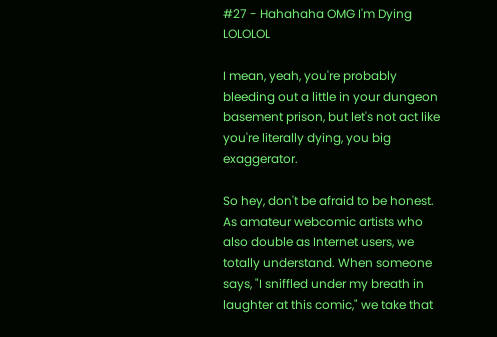#27 - Hahahaha OMG I'm Dying LOLOLOL

I mean, yeah, you're probably bleeding out a little in your dungeon basement prison, but let's not act like you're literally dying, you big exaggerator.

So hey, don't be afraid to be honest. As amateur webcomic artists who also double as Internet users, we totally understand. When someone says, "I sniffled under my breath in laughter at this comic," we take that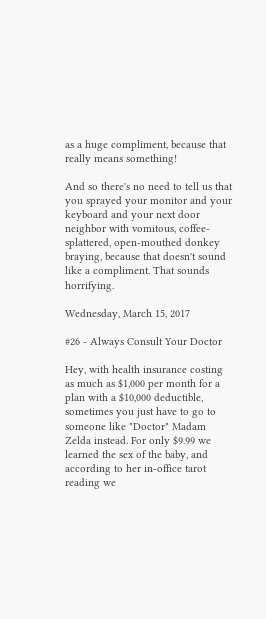as a huge compliment, because that really means something!

And so there's no need to tell us that you sprayed your monitor and your keyboard and your next door neighbor with vomitous, coffee-splattered, open-mouthed donkey braying, because that doesn't sound like a compliment. That sounds horrifying.

Wednesday, March 15, 2017

#26 - Always Consult Your Doctor

Hey, with health insurance costing as much as $1,000 per month for a plan with a $10,000 deductible, sometimes you just have to go to someone like "Doctor" Madam Zelda instead. For only $9.99 we learned the sex of the baby, and according to her in-office tarot reading we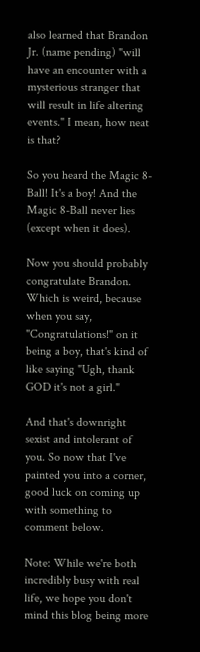also learned that Brandon Jr. (name pending) "will have an encounter with a mysterious stranger that will result in life altering events." I mean, how neat is that?

So you heard the Magic 8-Ball! It's a boy! And the Magic 8-Ball never lies (except when it does).

Now you should probably congratulate Brandon. Which is weird, because when you say, "Congratulations!" on it being a boy, that's kind of like saying "Ugh, thank GOD it's not a girl."

And that's downright sexist and intolerant of you. So now that I've painted you into a corner, good luck on coming up with something to comment below.

Note: While we're both incredibly busy with real life, we hope you don't mind this blog being more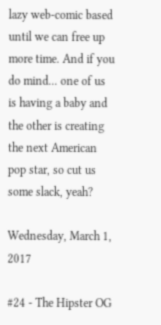lazy web-comic based until we can free up more time. And if you do mind... one of us is having a baby and the other is creating the next American pop star, so cut us some slack, yeah?

Wednesday, March 1, 2017

#24 - The Hipster OG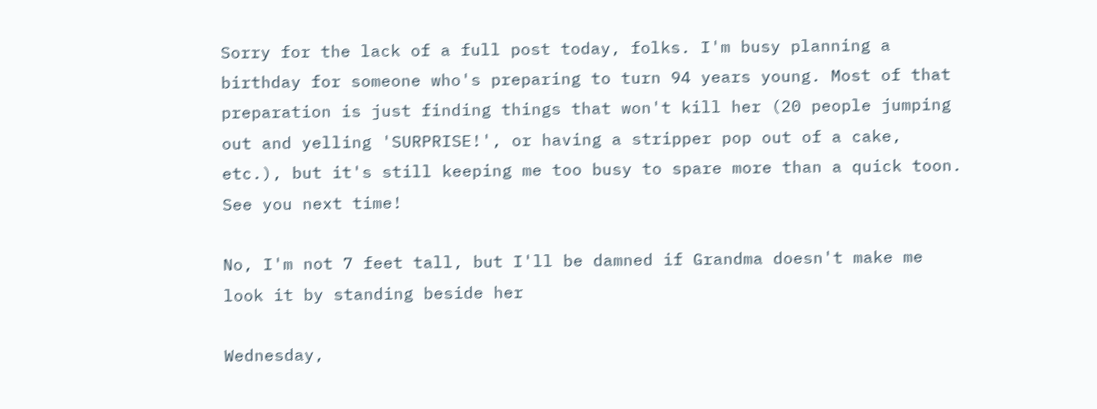Sorry for the lack of a full post today, folks. I'm busy planning a birthday for someone who's preparing to turn 94 years young. Most of that preparation is just finding things that won't kill her (20 people jumping out and yelling 'SURPRISE!', or having a stripper pop out of a cake, etc.), but it's still keeping me too busy to spare more than a quick toon. See you next time!

No, I'm not 7 feet tall, but I'll be damned if Grandma doesn't make me look it by standing beside her

Wednesday,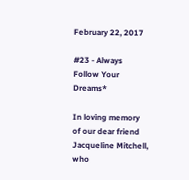February 22, 2017

#23 - Always Follow Your Dreams*

In loving memory of our dear friend Jacqueline Mitchell, who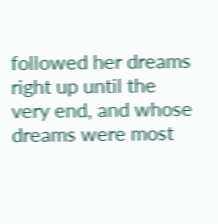followed her dreams right up until the very end, and whose dreams were most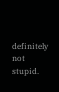definitely not stupid.